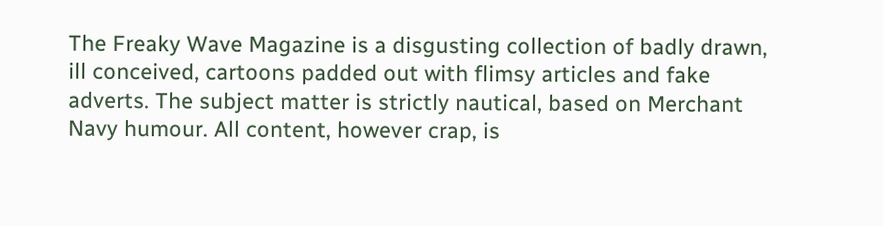The Freaky Wave Magazine is a disgusting collection of badly drawn, ill conceived, cartoons padded out with flimsy articles and fake adverts. The subject matter is strictly nautical, based on Merchant Navy humour. All content, however crap, is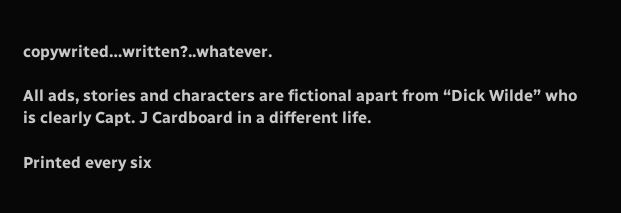copywrited…written?..whatever.

All ads, stories and characters are fictional apart from “Dick Wilde” who is clearly Capt. J Cardboard in a different life.

Printed every six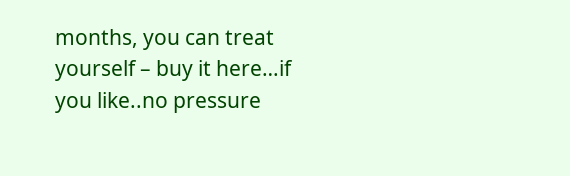months, you can treat yourself – buy it here…if you like..no pressure